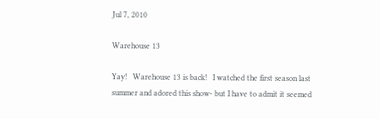Jul 7, 2010

Warehouse 13

Yay!   Warehouse 13 is back!   I watched the first season last summer and adored this show- but I have to admit it seemed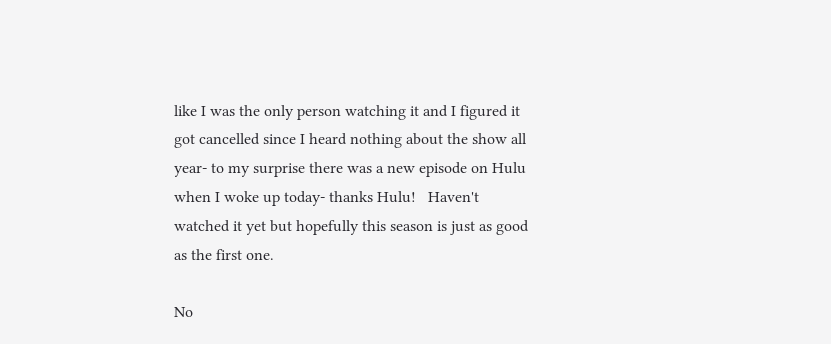like I was the only person watching it and I figured it got cancelled since I heard nothing about the show all year- to my surprise there was a new episode on Hulu when I woke up today- thanks Hulu!   Haven't watched it yet but hopefully this season is just as good as the first one.

No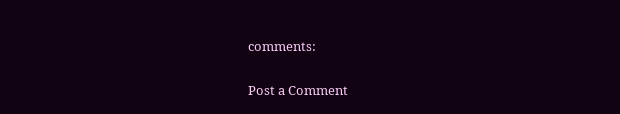comments:

Post a Comment